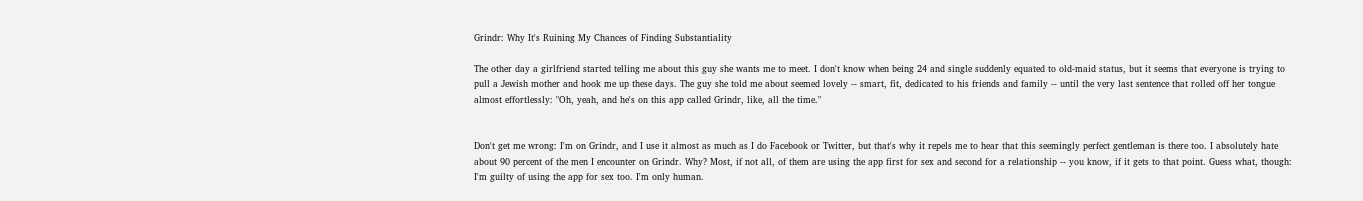Grindr: Why It's Ruining My Chances of Finding Substantiality

The other day a girlfriend started telling me about this guy she wants me to meet. I don't know when being 24 and single suddenly equated to old-maid status, but it seems that everyone is trying to pull a Jewish mother and hook me up these days. The guy she told me about seemed lovely -- smart, fit, dedicated to his friends and family -- until the very last sentence that rolled off her tongue almost effortlessly: "Oh, yeah, and he's on this app called Grindr, like, all the time."


Don't get me wrong: I'm on Grindr, and I use it almost as much as I do Facebook or Twitter, but that's why it repels me to hear that this seemingly perfect gentleman is there too. I absolutely hate about 90 percent of the men I encounter on Grindr. Why? Most, if not all, of them are using the app first for sex and second for a relationship -- you know, if it gets to that point. Guess what, though: I'm guilty of using the app for sex too. I'm only human.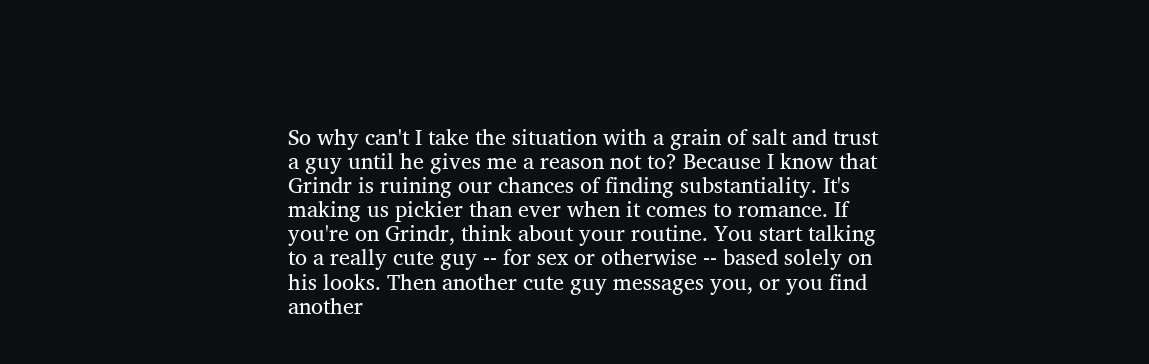So why can't I take the situation with a grain of salt and trust a guy until he gives me a reason not to? Because I know that Grindr is ruining our chances of finding substantiality. It's making us pickier than ever when it comes to romance. If you're on Grindr, think about your routine. You start talking to a really cute guy -- for sex or otherwise -- based solely on his looks. Then another cute guy messages you, or you find another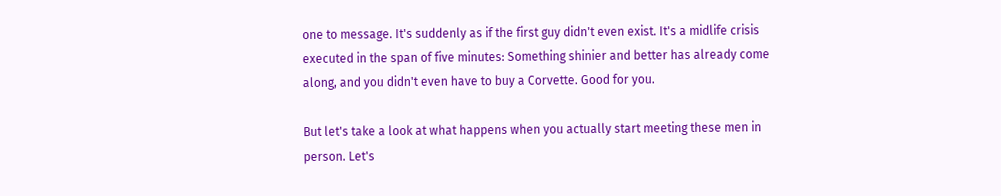one to message. It's suddenly as if the first guy didn't even exist. It's a midlife crisis executed in the span of five minutes: Something shinier and better has already come along, and you didn't even have to buy a Corvette. Good for you.

But let's take a look at what happens when you actually start meeting these men in person. Let's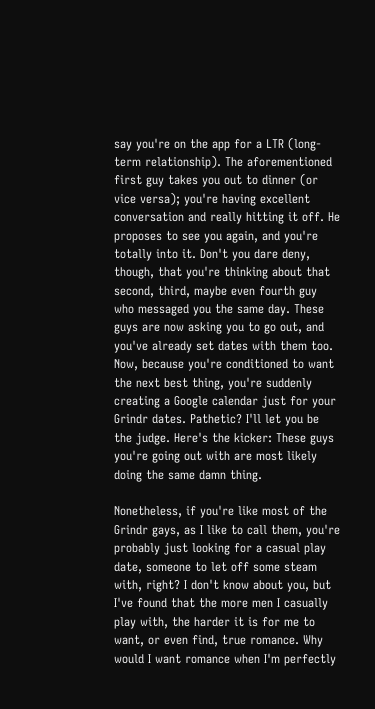say you're on the app for a LTR (long-term relationship). The aforementioned first guy takes you out to dinner (or vice versa); you're having excellent conversation and really hitting it off. He proposes to see you again, and you're totally into it. Don't you dare deny, though, that you're thinking about that second, third, maybe even fourth guy who messaged you the same day. These guys are now asking you to go out, and you've already set dates with them too. Now, because you're conditioned to want the next best thing, you're suddenly creating a Google calendar just for your Grindr dates. Pathetic? I'll let you be the judge. Here's the kicker: These guys you're going out with are most likely doing the same damn thing.

Nonetheless, if you're like most of the Grindr gays, as I like to call them, you're probably just looking for a casual play date, someone to let off some steam with, right? I don't know about you, but I've found that the more men I casually play with, the harder it is for me to want, or even find, true romance. Why would I want romance when I'm perfectly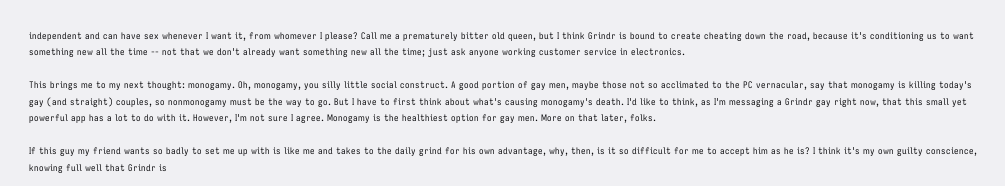independent and can have sex whenever I want it, from whomever I please? Call me a prematurely bitter old queen, but I think Grindr is bound to create cheating down the road, because it's conditioning us to want something new all the time -- not that we don't already want something new all the time; just ask anyone working customer service in electronics.

This brings me to my next thought: monogamy. Oh, monogamy, you silly little social construct. A good portion of gay men, maybe those not so acclimated to the PC vernacular, say that monogamy is killing today's gay (and straight) couples, so nonmonogamy must be the way to go. But I have to first think about what's causing monogamy's death. I'd like to think, as I'm messaging a Grindr gay right now, that this small yet powerful app has a lot to do with it. However, I'm not sure I agree. Monogamy is the healthiest option for gay men. More on that later, folks.

If this guy my friend wants so badly to set me up with is like me and takes to the daily grind for his own advantage, why, then, is it so difficult for me to accept him as he is? I think it's my own guilty conscience, knowing full well that Grindr is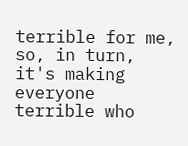terrible for me, so, in turn, it's making everyone terrible who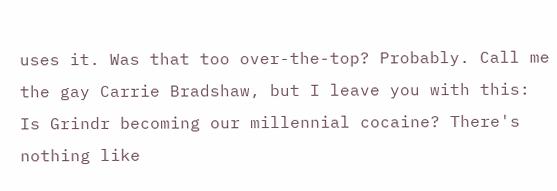uses it. Was that too over-the-top? Probably. Call me the gay Carrie Bradshaw, but I leave you with this: Is Grindr becoming our millennial cocaine? There's nothing like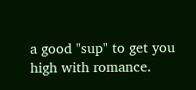a good "sup" to get you high with romance.